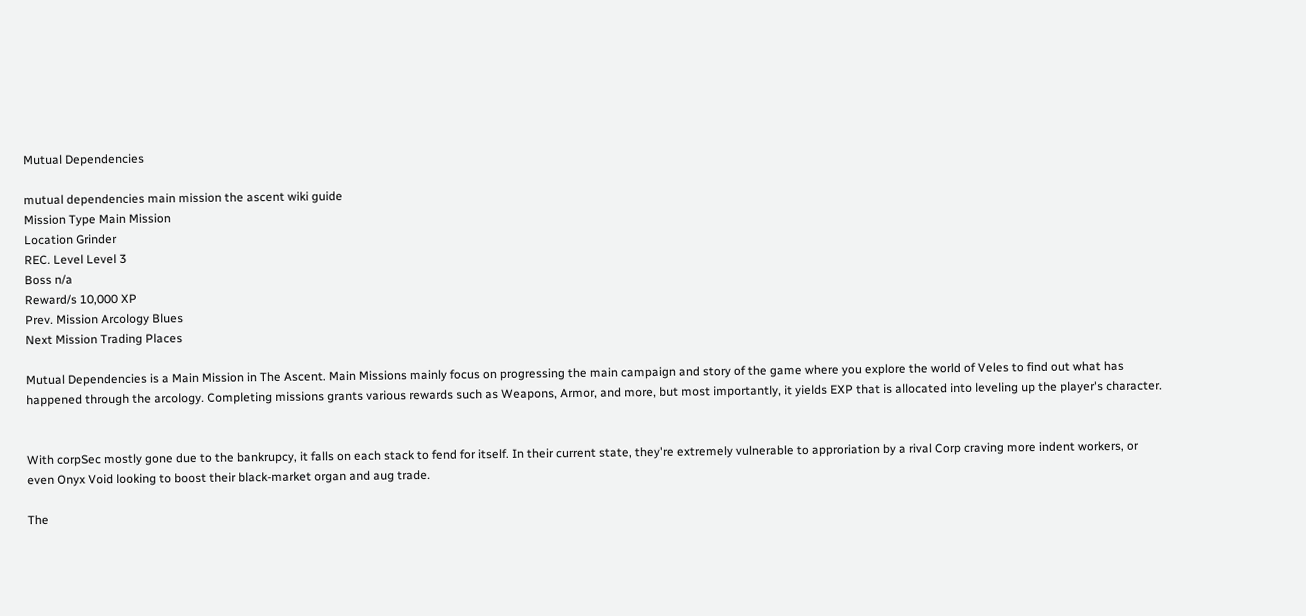Mutual Dependencies

mutual dependencies main mission the ascent wiki guide
Mission Type Main Mission
Location Grinder
REC. Level Level 3
Boss n/a
Reward/s 10,000 XP
Prev. Mission Arcology Blues
Next Mission Trading Places

Mutual Dependencies is a Main Mission in The Ascent. Main Missions mainly focus on progressing the main campaign and story of the game where you explore the world of Veles to find out what has happened through the arcology. Completing missions grants various rewards such as Weapons, Armor, and more, but most importantly, it yields EXP that is allocated into leveling up the player's character.


With corpSec mostly gone due to the bankrupcy, it falls on each stack to fend for itself. In their current state, they're extremely vulnerable to approriation by a rival Corp craving more indent workers, or even Onyx Void looking to boost their black-market organ and aug trade.

The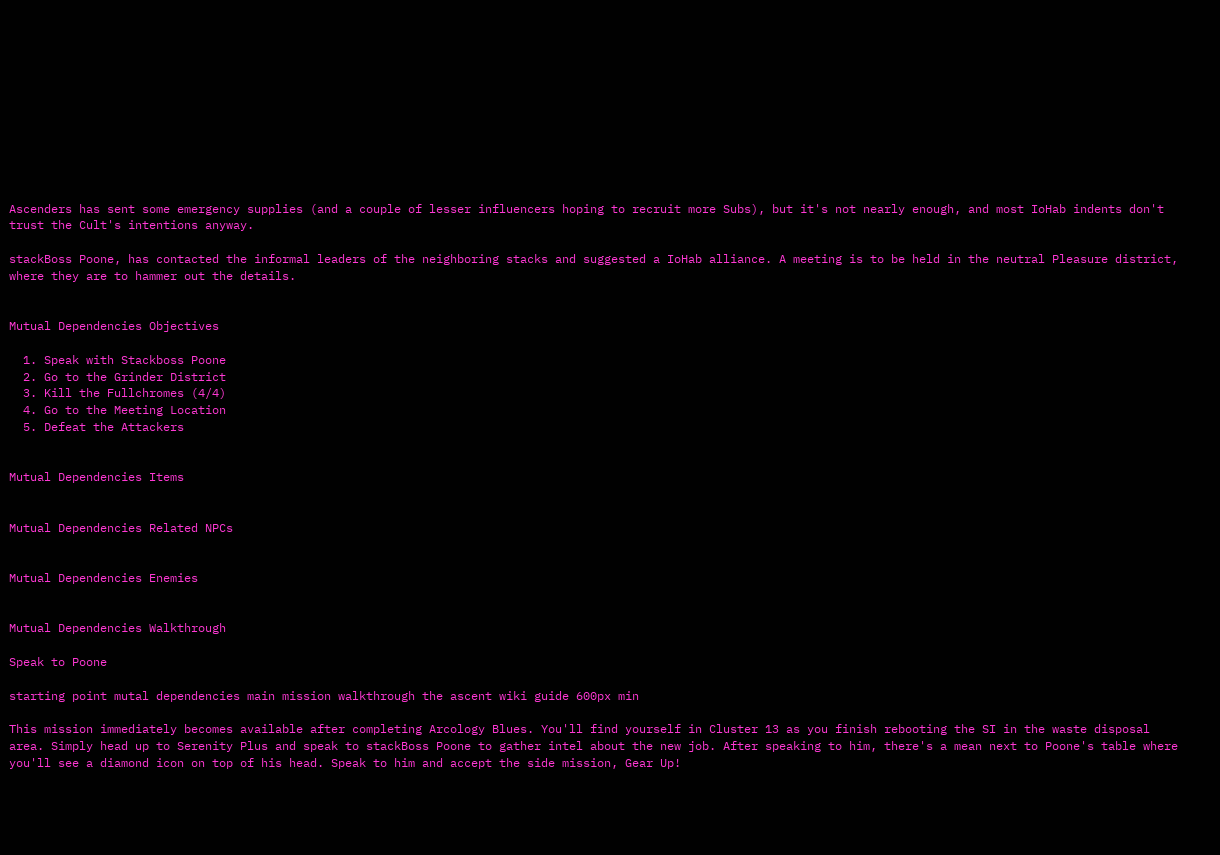Ascenders has sent some emergency supplies (and a couple of lesser influencers hoping to recruit more Subs), but it's not nearly enough, and most IoHab indents don't trust the Cult's intentions anyway.

stackBoss Poone, has contacted the informal leaders of the neighboring stacks and suggested a IoHab alliance. A meeting is to be held in the neutral Pleasure district, where they are to hammer out the details.


Mutual Dependencies Objectives

  1. Speak with Stackboss Poone
  2. Go to the Grinder District
  3. Kill the Fullchromes (4/4)
  4. Go to the Meeting Location
  5. Defeat the Attackers


Mutual Dependencies Items


Mutual Dependencies Related NPCs


Mutual Dependencies Enemies


Mutual Dependencies Walkthrough

Speak to Poone

starting point mutal dependencies main mission walkthrough the ascent wiki guide 600px min

This mission immediately becomes available after completing Arcology Blues. You'll find yourself in Cluster 13 as you finish rebooting the SI in the waste disposal area. Simply head up to Serenity Plus and speak to stackBoss Poone to gather intel about the new job. After speaking to him, there's a mean next to Poone's table where you'll see a diamond icon on top of his head. Speak to him and accept the side mission, Gear Up!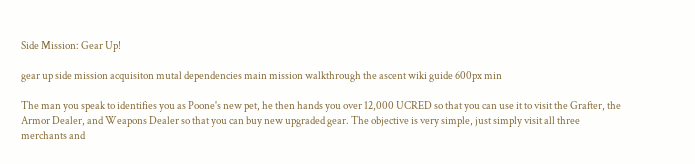Side Mission: Gear Up!

gear up side mission acquisiton mutal dependencies main mission walkthrough the ascent wiki guide 600px min

The man you speak to identifies you as Poone's new pet, he then hands you over 12,000 UCRED so that you can use it to visit the Grafter, the Armor Dealer, and Weapons Dealer so that you can buy new upgraded gear. The objective is very simple, just simply visit all three merchants and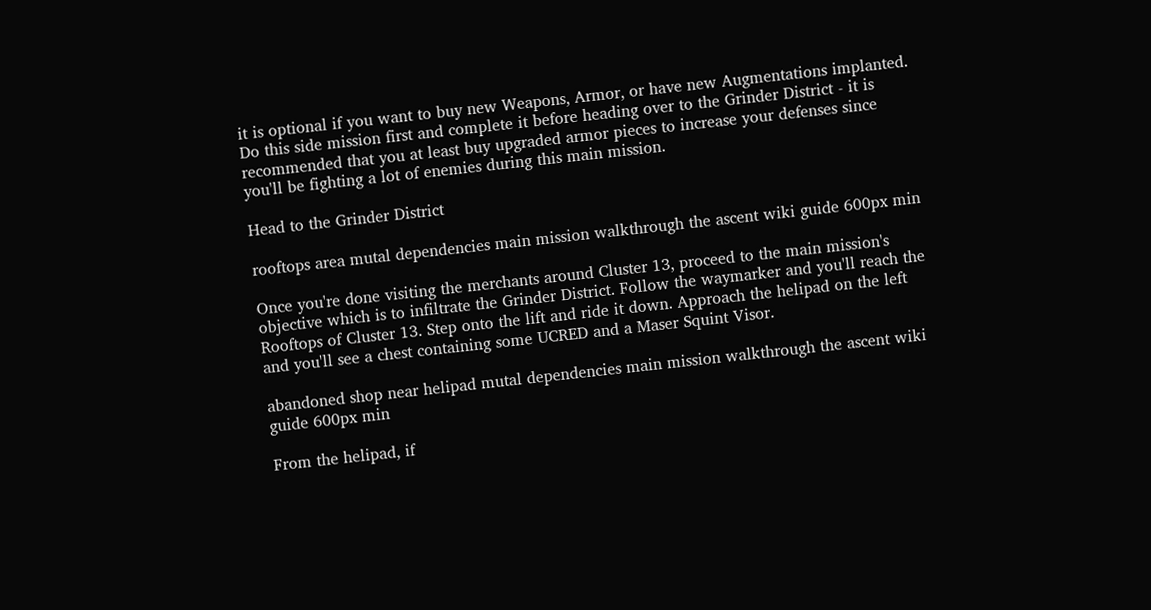it is optional if you want to buy new Weapons, Armor, or have new Augmentations implanted. Do this side mission first and complete it before heading over to the Grinder District - it is recommended that you at least buy upgraded armor pieces to increase your defenses since you'll be fighting a lot of enemies during this main mission.

Head to the Grinder District

rooftops area mutal dependencies main mission walkthrough the ascent wiki guide 600px min

Once you're done visiting the merchants around Cluster 13, proceed to the main mission's objective which is to infiltrate the Grinder District. Follow the waymarker and you'll reach the Rooftops of Cluster 13. Step onto the lift and ride it down. Approach the helipad on the left and you'll see a chest containing some UCRED and a Maser Squint Visor.

abandoned shop near helipad mutal dependencies main mission walkthrough the ascent wiki guide 600px min

From the helipad, if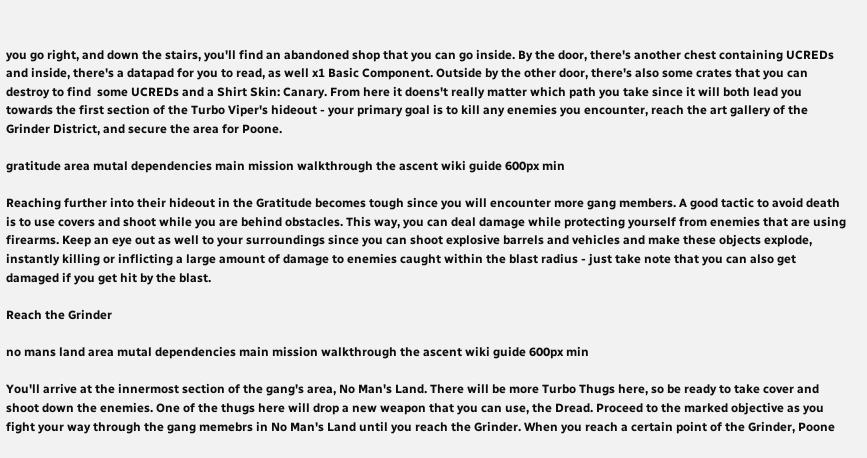you go right, and down the stairs, you'll find an abandoned shop that you can go inside. By the door, there's another chest containing UCREDs and inside, there's a datapad for you to read, as well x1 Basic Component. Outside by the other door, there's also some crates that you can destroy to find  some UCREDs and a Shirt Skin: Canary. From here it doens't really matter which path you take since it will both lead you towards the first section of the Turbo Viper's hideout - your primary goal is to kill any enemies you encounter, reach the art gallery of the Grinder District, and secure the area for Poone.

gratitude area mutal dependencies main mission walkthrough the ascent wiki guide 600px min

Reaching further into their hideout in the Gratitude becomes tough since you will encounter more gang members. A good tactic to avoid death is to use covers and shoot while you are behind obstacles. This way, you can deal damage while protecting yourself from enemies that are using firearms. Keep an eye out as well to your surroundings since you can shoot explosive barrels and vehicles and make these objects explode, instantly killing or inflicting a large amount of damage to enemies caught within the blast radius - just take note that you can also get damaged if you get hit by the blast.

Reach the Grinder

no mans land area mutal dependencies main mission walkthrough the ascent wiki guide 600px min

You'll arrive at the innermost section of the gang's area, No Man's Land. There will be more Turbo Thugs here, so be ready to take cover and shoot down the enemies. One of the thugs here will drop a new weapon that you can use, the Dread. Proceed to the marked objective as you fight your way through the gang memebrs in No Man's Land until you reach the Grinder. When you reach a certain point of the Grinder, Poone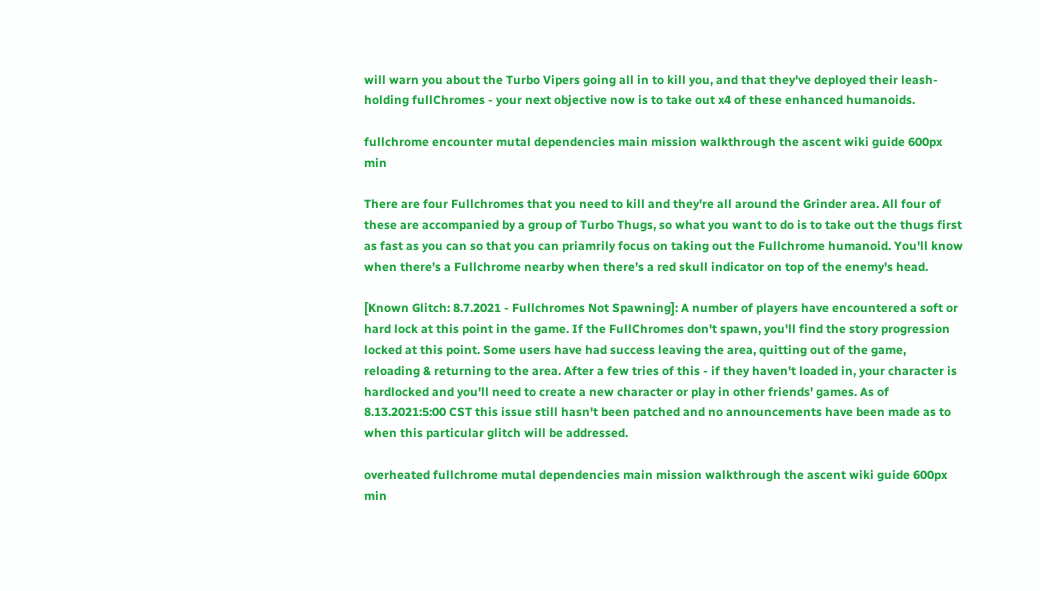will warn you about the Turbo Vipers going all in to kill you, and that they've deployed their leash-holding fullChromes - your next objective now is to take out x4 of these enhanced humanoids.

fullchrome encounter mutal dependencies main mission walkthrough the ascent wiki guide 600px min

There are four Fullchromes that you need to kill and they're all around the Grinder area. All four of these are accompanied by a group of Turbo Thugs, so what you want to do is to take out the thugs first as fast as you can so that you can priamrily focus on taking out the Fullchrome humanoid. You'll know when there's a Fullchrome nearby when there's a red skull indicator on top of the enemy's head.

[Known Glitch: 8.7.2021 - Fullchromes Not Spawning]: A number of players have encountered a soft or hard lock at this point in the game. If the FullChromes don't spawn, you'll find the story progression locked at this point. Some users have had success leaving the area, quitting out of the game, reloading & returning to the area. After a few tries of this - if they haven't loaded in, your character is hardlocked and you'll need to create a new character or play in other friends' games. As of 8.13.2021:5:00 CST this issue still hasn't been patched and no announcements have been made as to when this particular glitch will be addressed.

overheated fullchrome mutal dependencies main mission walkthrough the ascent wiki guide 600px min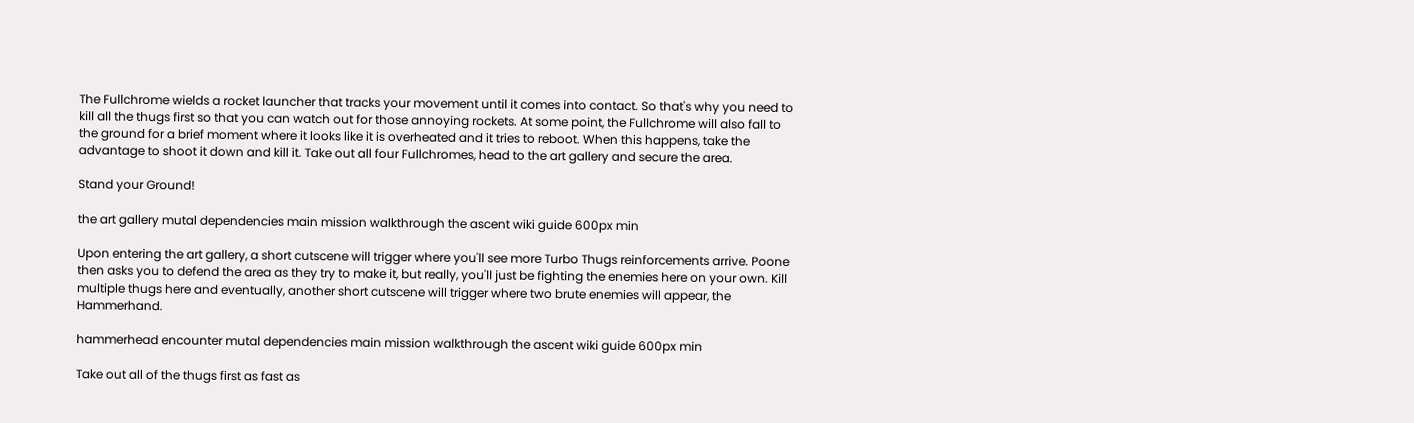The Fullchrome wields a rocket launcher that tracks your movement until it comes into contact. So that's why you need to kill all the thugs first so that you can watch out for those annoying rockets. At some point, the Fullchrome will also fall to the ground for a brief moment where it looks like it is overheated and it tries to reboot. When this happens, take the advantage to shoot it down and kill it. Take out all four Fullchromes, head to the art gallery and secure the area.

Stand your Ground!

the art gallery mutal dependencies main mission walkthrough the ascent wiki guide 600px min

Upon entering the art gallery, a short cutscene will trigger where you'll see more Turbo Thugs reinforcements arrive. Poone then asks you to defend the area as they try to make it, but really, you'll just be fighting the enemies here on your own. Kill multiple thugs here and eventually, another short cutscene will trigger where two brute enemies will appear, the Hammerhand.

hammerhead encounter mutal dependencies main mission walkthrough the ascent wiki guide 600px min

Take out all of the thugs first as fast as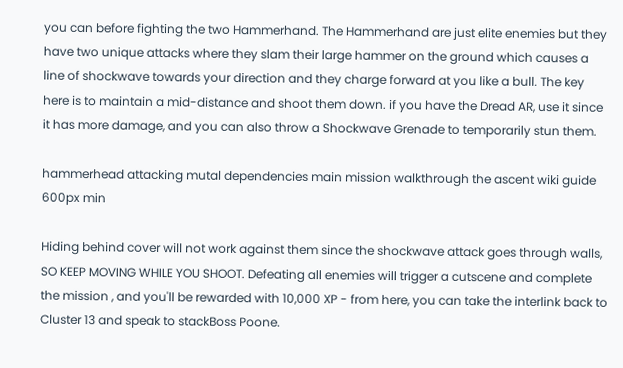you can before fighting the two Hammerhand. The Hammerhand are just elite enemies but they have two unique attacks where they slam their large hammer on the ground which causes a line of shockwave towards your direction and they charge forward at you like a bull. The key here is to maintain a mid-distance and shoot them down. if you have the Dread AR, use it since it has more damage, and you can also throw a Shockwave Grenade to temporarily stun them.

hammerhead attacking mutal dependencies main mission walkthrough the ascent wiki guide 600px min

Hiding behind cover will not work against them since the shockwave attack goes through walls, SO KEEP MOVING WHILE YOU SHOOT. Defeating all enemies will trigger a cutscene and complete the mission , and you'll be rewarded with 10,000 XP - from here, you can take the interlink back to Cluster 13 and speak to stackBoss Poone.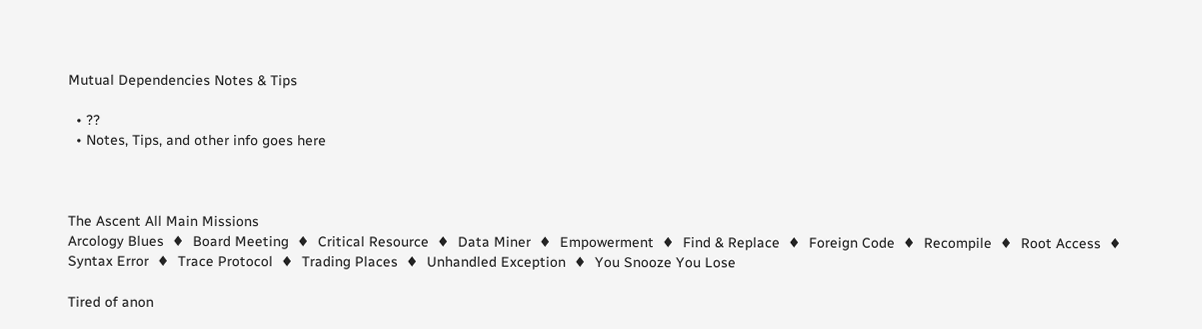Mutual Dependencies Notes & Tips

  • ??
  • Notes, Tips, and other info goes here



The Ascent All Main Missions
Arcology Blues  ♦  Board Meeting  ♦  Critical Resource  ♦  Data Miner  ♦  Empowerment  ♦  Find & Replace  ♦  Foreign Code  ♦  Recompile  ♦  Root Access  ♦  Syntax Error  ♦  Trace Protocol  ♦  Trading Places  ♦  Unhandled Exception  ♦  You Snooze You Lose

Tired of anon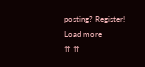posting? Register!
Load more
⇈ ⇈